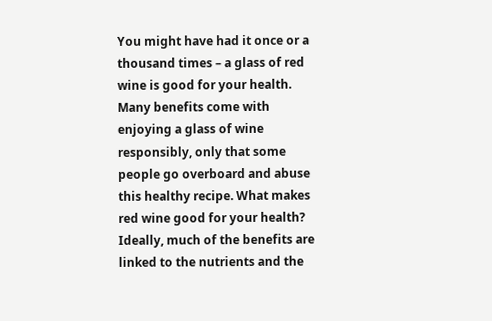You might have had it once or a thousand times – a glass of red wine is good for your health. Many benefits come with enjoying a glass of wine responsibly, only that some people go overboard and abuse this healthy recipe. What makes red wine good for your health? Ideally, much of the benefits are linked to the nutrients and the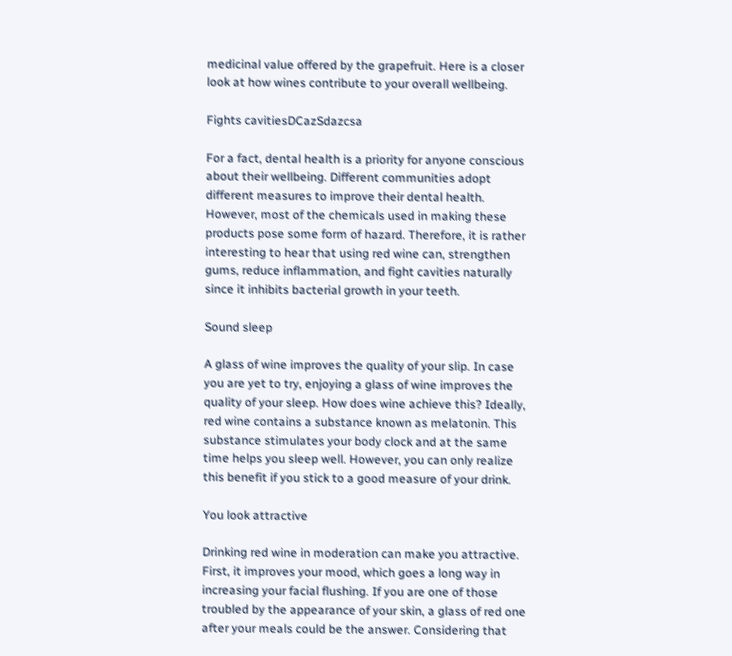medicinal value offered by the grapefruit. Here is a closer look at how wines contribute to your overall wellbeing.

Fights cavitiesDCazSdazcsa

For a fact, dental health is a priority for anyone conscious about their wellbeing. Different communities adopt different measures to improve their dental health. However, most of the chemicals used in making these products pose some form of hazard. Therefore, it is rather interesting to hear that using red wine can, strengthen gums, reduce inflammation, and fight cavities naturally since it inhibits bacterial growth in your teeth.

Sound sleep

A glass of wine improves the quality of your slip. In case you are yet to try, enjoying a glass of wine improves the quality of your sleep. How does wine achieve this? Ideally, red wine contains a substance known as melatonin. This substance stimulates your body clock and at the same time helps you sleep well. However, you can only realize this benefit if you stick to a good measure of your drink.

You look attractive

Drinking red wine in moderation can make you attractive. First, it improves your mood, which goes a long way in increasing your facial flushing. If you are one of those troubled by the appearance of your skin, a glass of red one after your meals could be the answer. Considering that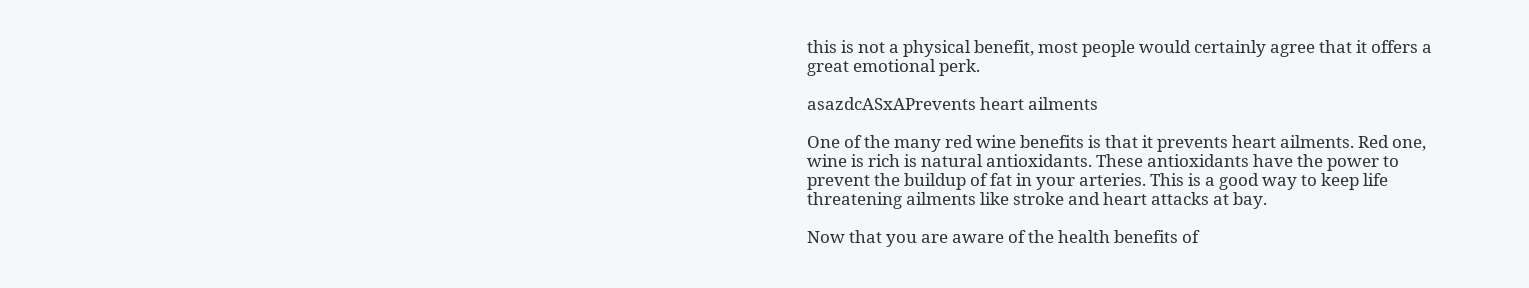this is not a physical benefit, most people would certainly agree that it offers a great emotional perk.

asazdcASxAPrevents heart ailments

One of the many red wine benefits is that it prevents heart ailments. Red one, wine is rich is natural antioxidants. These antioxidants have the power to prevent the buildup of fat in your arteries. This is a good way to keep life threatening ailments like stroke and heart attacks at bay.

Now that you are aware of the health benefits of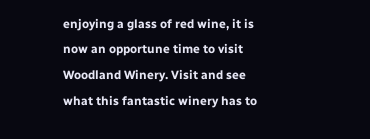enjoying a glass of red wine, it is now an opportune time to visit Woodland Winery. Visit and see what this fantastic winery has to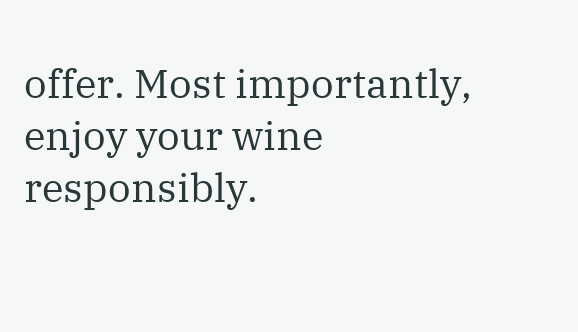offer. Most importantly, enjoy your wine responsibly.